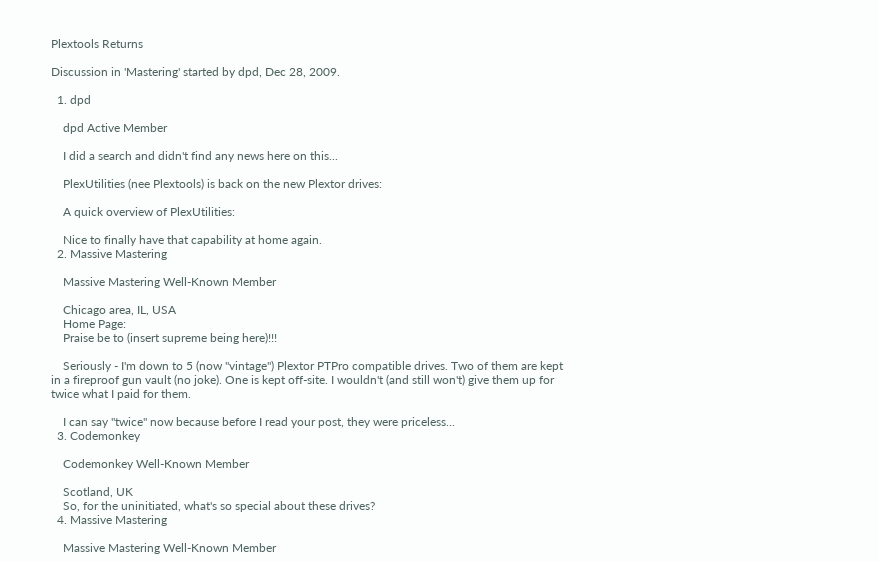Plextools Returns

Discussion in 'Mastering' started by dpd, Dec 28, 2009.

  1. dpd

    dpd Active Member

    I did a search and didn't find any news here on this...

    PlexUtilities (nee Plextools) is back on the new Plextor drives:

    A quick overview of PlexUtilities:

    Nice to finally have that capability at home again.
  2. Massive Mastering

    Massive Mastering Well-Known Member

    Chicago area, IL, USA
    Home Page:
    Praise be to (insert supreme being here)!!!

    Seriously - I'm down to 5 (now "vintage") Plextor PTPro compatible drives. Two of them are kept in a fireproof gun vault (no joke). One is kept off-site. I wouldn't (and still won't) give them up for twice what I paid for them.

    I can say "twice" now because before I read your post, they were priceless...
  3. Codemonkey

    Codemonkey Well-Known Member

    Scotland, UK
    So, for the uninitiated, what's so special about these drives?
  4. Massive Mastering

    Massive Mastering Well-Known Member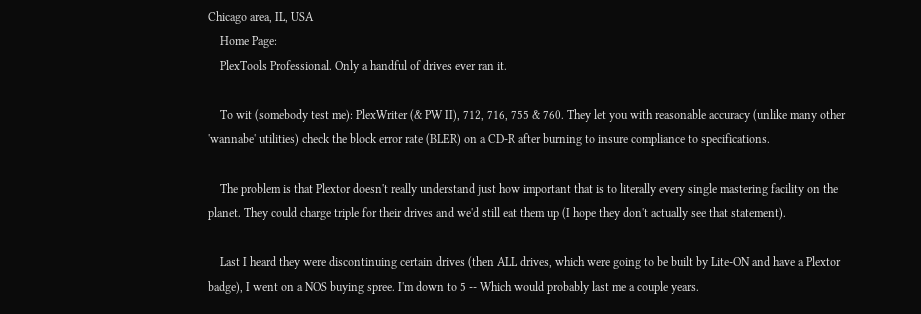Chicago area, IL, USA
    Home Page:
    PlexTools Professional. Only a handful of drives ever ran it.

    To wit (somebody test me): PlexWriter (& PW II), 712, 716, 755 & 760. They let you with reasonable accuracy (unlike many other 'wannabe' utilities) check the block error rate (BLER) on a CD-R after burning to insure compliance to specifications.

    The problem is that Plextor doesn't really understand just how important that is to literally every single mastering facility on the planet. They could charge triple for their drives and we'd still eat them up (I hope they don't actually see that statement).

    Last I heard they were discontinuing certain drives (then ALL drives, which were going to be built by Lite-ON and have a Plextor badge), I went on a NOS buying spree. I'm down to 5 -- Which would probably last me a couple years.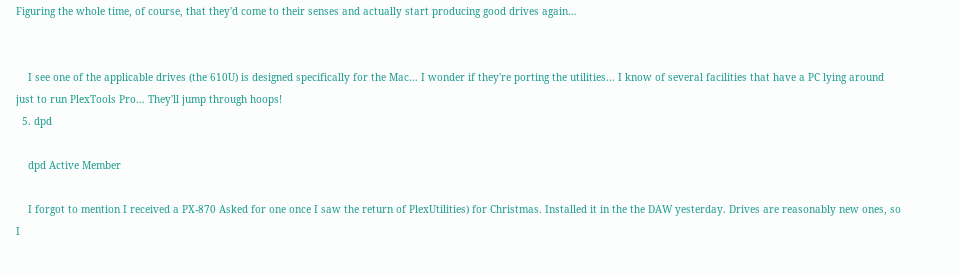Figuring the whole time, of course, that they'd come to their senses and actually start producing good drives again...


    I see one of the applicable drives (the 610U) is designed specifically for the Mac... I wonder if they're porting the utilities... I know of several facilities that have a PC lying around just to run PlexTools Pro... They'll jump through hoops!
  5. dpd

    dpd Active Member

    I forgot to mention I received a PX-870 Asked for one once I saw the return of PlexUtilities) for Christmas. Installed it in the the DAW yesterday. Drives are reasonably new ones, so I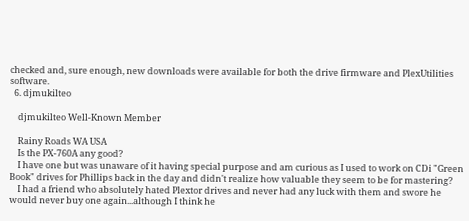checked and, sure enough, new downloads were available for both the drive firmware and PlexUtilities software.
  6. djmukilteo

    djmukilteo Well-Known Member

    Rainy Roads WA USA
    Is the PX-760A any good?
    I have one but was unaware of it having special purpose and am curious as I used to work on CDi "Green Book" drives for Phillips back in the day and didn't realize how valuable they seem to be for mastering?
    I had a friend who absolutely hated Plextor drives and never had any luck with them and swore he would never buy one again...although I think he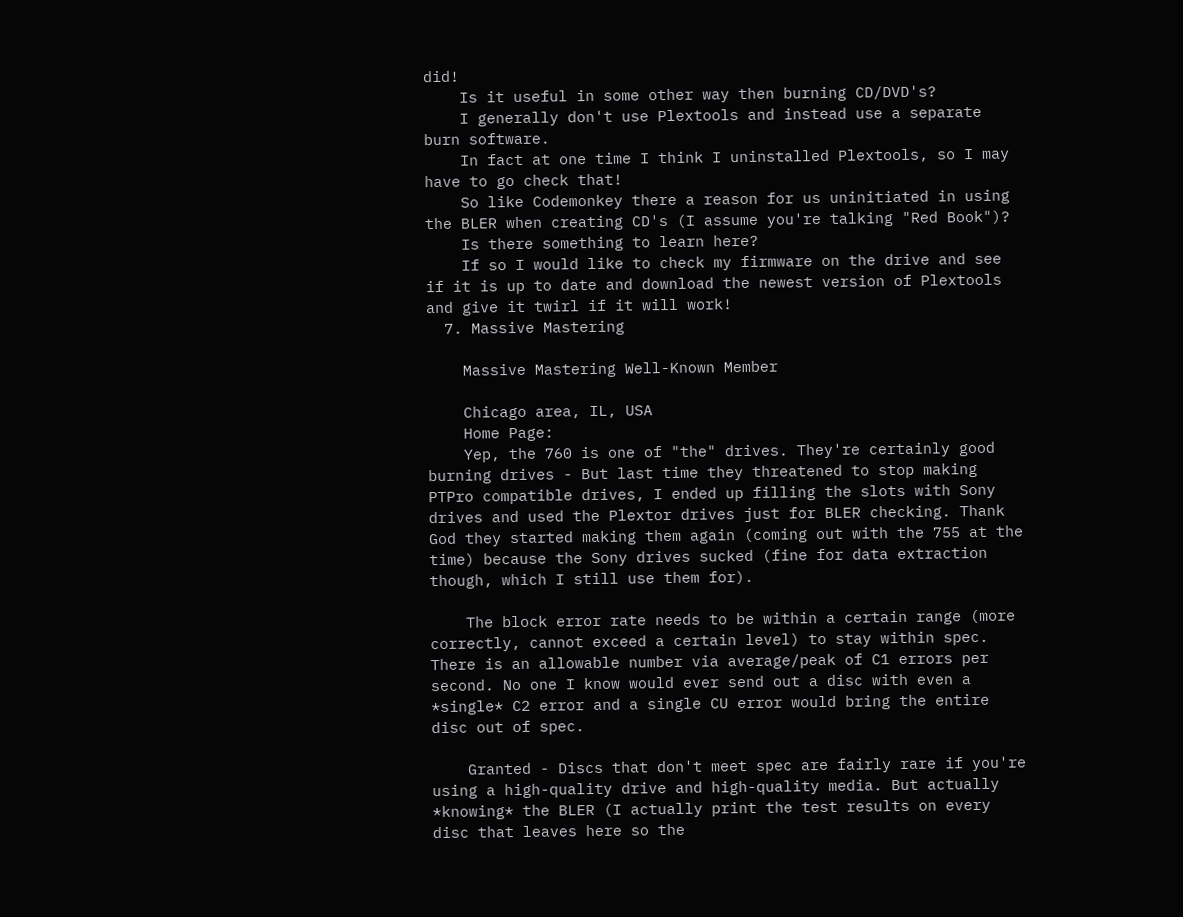did!
    Is it useful in some other way then burning CD/DVD's?
    I generally don't use Plextools and instead use a separate burn software.
    In fact at one time I think I uninstalled Plextools, so I may have to go check that!
    So like Codemonkey there a reason for us uninitiated in using the BLER when creating CD's (I assume you're talking "Red Book")?
    Is there something to learn here?
    If so I would like to check my firmware on the drive and see if it is up to date and download the newest version of Plextools and give it twirl if it will work!
  7. Massive Mastering

    Massive Mastering Well-Known Member

    Chicago area, IL, USA
    Home Page:
    Yep, the 760 is one of "the" drives. They're certainly good burning drives - But last time they threatened to stop making PTPro compatible drives, I ended up filling the slots with Sony drives and used the Plextor drives just for BLER checking. Thank God they started making them again (coming out with the 755 at the time) because the Sony drives sucked (fine for data extraction though, which I still use them for).

    The block error rate needs to be within a certain range (more correctly, cannot exceed a certain level) to stay within spec. There is an allowable number via average/peak of C1 errors per second. No one I know would ever send out a disc with even a *single* C2 error and a single CU error would bring the entire disc out of spec.

    Granted - Discs that don't meet spec are fairly rare if you're using a high-quality drive and high-quality media. But actually *knowing* the BLER (I actually print the test results on every disc that leaves here so the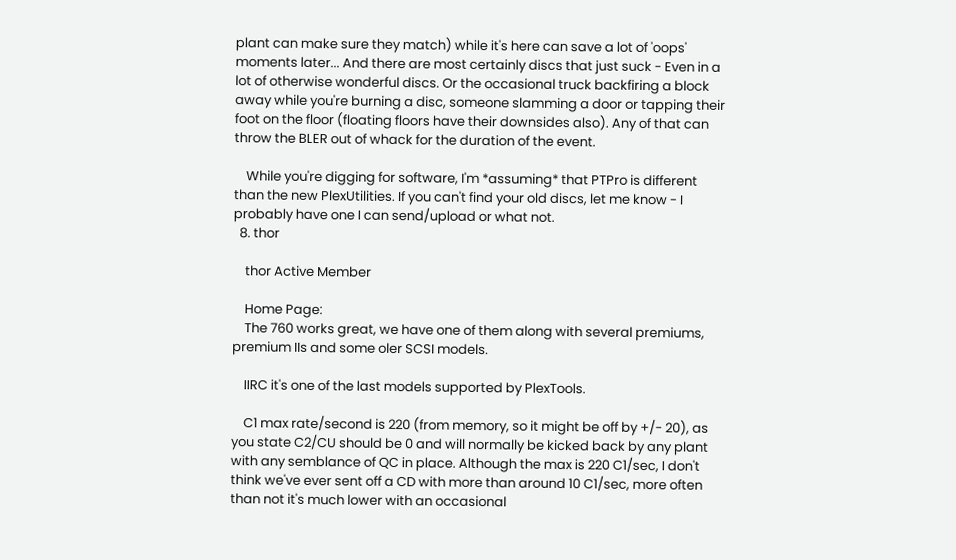plant can make sure they match) while it's here can save a lot of 'oops' moments later... And there are most certainly discs that just suck - Even in a lot of otherwise wonderful discs. Or the occasional truck backfiring a block away while you're burning a disc, someone slamming a door or tapping their foot on the floor (floating floors have their downsides also). Any of that can throw the BLER out of whack for the duration of the event.

    While you're digging for software, I'm *assuming* that PTPro is different than the new PlexUtilities. If you can't find your old discs, let me know - I probably have one I can send/upload or what not.
  8. thor

    thor Active Member

    Home Page:
    The 760 works great, we have one of them along with several premiums, premium IIs and some oler SCSI models.

    IIRC it's one of the last models supported by PlexTools.

    C1 max rate/second is 220 (from memory, so it might be off by +/- 20), as you state C2/CU should be 0 and will normally be kicked back by any plant with any semblance of QC in place. Although the max is 220 C1/sec, I don't think we've ever sent off a CD with more than around 10 C1/sec, more often than not it's much lower with an occasional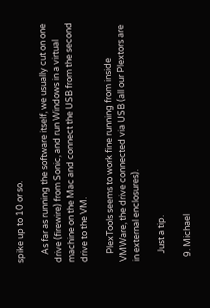spike up to 10 or so.

    As far as running the software itself, we usually cut on one drive (firewire) from Sonic, and run Windows in a virtual machine on the Mac and connect the USB from the second drive to the VM.

    PlexTools seems to work fine running from inside VMWare, the drive connected via USB (all our Plextors are in external enclosures).

    Just a tip.

  9. Michael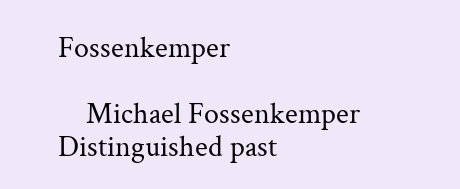Fossenkemper

    Michael Fossenkemper Distinguished past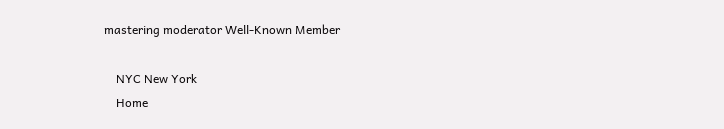mastering moderator Well-Known Member

    NYC New York
    Home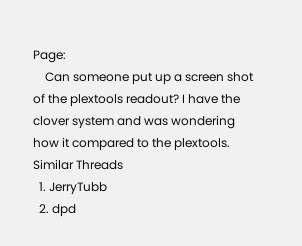Page:
    Can someone put up a screen shot of the plextools readout? I have the clover system and was wondering how it compared to the plextools.
Similar Threads
  1. JerryTubb
  2. dpd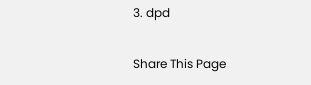3. dpd

Share This Page